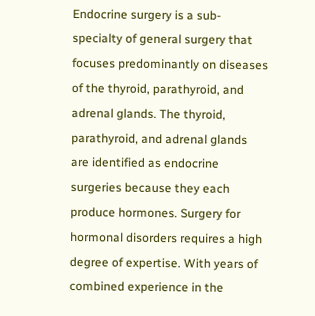Endocrine surgery is a sub-specialty of general surgery that focuses predominantly on diseases of the thyroid, parathyroid, and adrenal glands. The thyroid, parathyroid, and adrenal glands are identified as endocrine surgeries because they each produce hormones. Surgery for hormonal disorders requires a high degree of expertise. With years of combined experience in the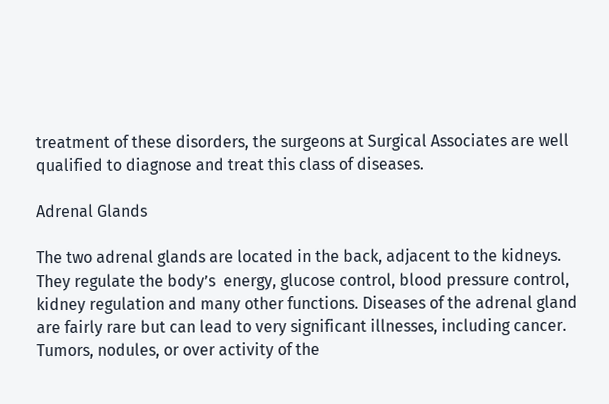treatment of these disorders, the surgeons at Surgical Associates are well qualified to diagnose and treat this class of diseases.

Adrenal Glands

The two adrenal glands are located in the back, adjacent to the kidneys. They regulate the body’s  energy, glucose control, blood pressure control, kidney regulation and many other functions. Diseases of the adrenal gland are fairly rare but can lead to very significant illnesses, including cancer. Tumors, nodules, or over activity of the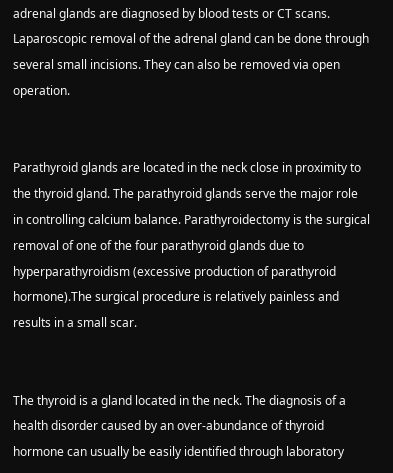adrenal glands are diagnosed by blood tests or CT scans. Laparoscopic removal of the adrenal gland can be done through several small incisions. They can also be removed via open operation.


Parathyroid glands are located in the neck close in proximity to the thyroid gland. The parathyroid glands serve the major role in controlling calcium balance. Parathyroidectomy is the surgical removal of one of the four parathyroid glands due to hyperparathyroidism (excessive production of parathyroid hormone).The surgical procedure is relatively painless and results in a small scar.


The thyroid is a gland located in the neck. The diagnosis of a health disorder caused by an over-abundance of thyroid hormone can usually be easily identified through laboratory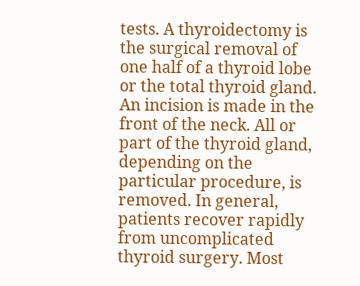tests. A thyroidectomy is the surgical removal of one half of a thyroid lobe or the total thyroid gland. An incision is made in the front of the neck. All or part of the thyroid gland, depending on the particular procedure, is removed. In general, patients recover rapidly from uncomplicated thyroid surgery. Most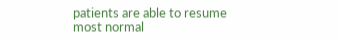patients are able to resume most normal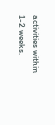activities within 1-2 weeks.